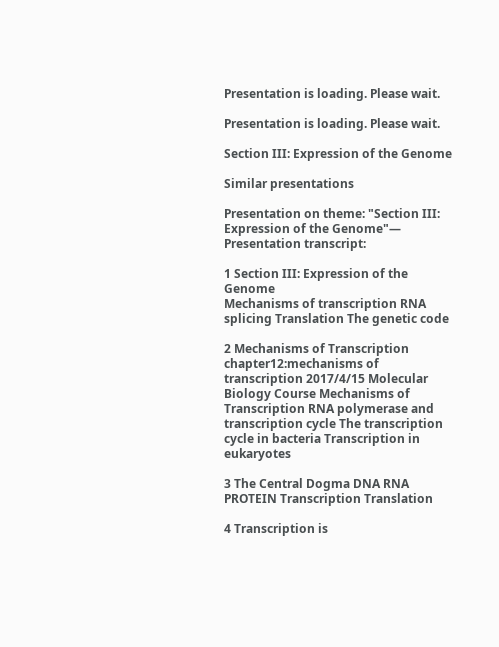Presentation is loading. Please wait.

Presentation is loading. Please wait.

Section III: Expression of the Genome

Similar presentations

Presentation on theme: "Section III: Expression of the Genome"— Presentation transcript:

1 Section III: Expression of the Genome
Mechanisms of transcription RNA splicing Translation The genetic code

2 Mechanisms of Transcription
chapter12:mechanisms of transcription 2017/4/15 Molecular Biology Course Mechanisms of Transcription RNA polymerase and transcription cycle The transcription cycle in bacteria Transcription in eukaryotes

3 The Central Dogma DNA RNA PROTEIN Transcription Translation

4 Transcription is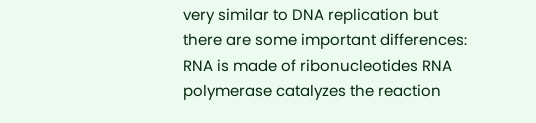very similar to DNA replication but there are some important differences:
RNA is made of ribonucleotides RNA polymerase catalyzes the reaction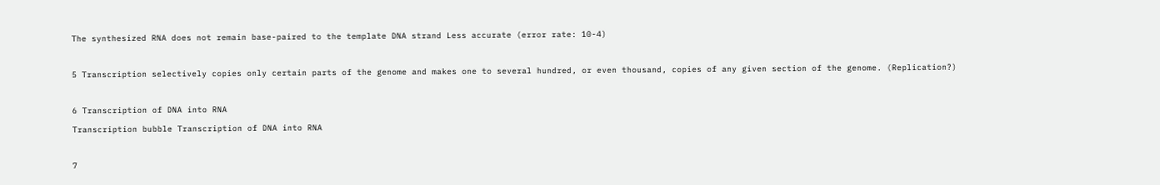The synthesized RNA does not remain base-paired to the template DNA strand Less accurate (error rate: 10-4)

5 Transcription selectively copies only certain parts of the genome and makes one to several hundred, or even thousand, copies of any given section of the genome. (Replication?)

6 Transcription of DNA into RNA
Transcription bubble Transcription of DNA into RNA

7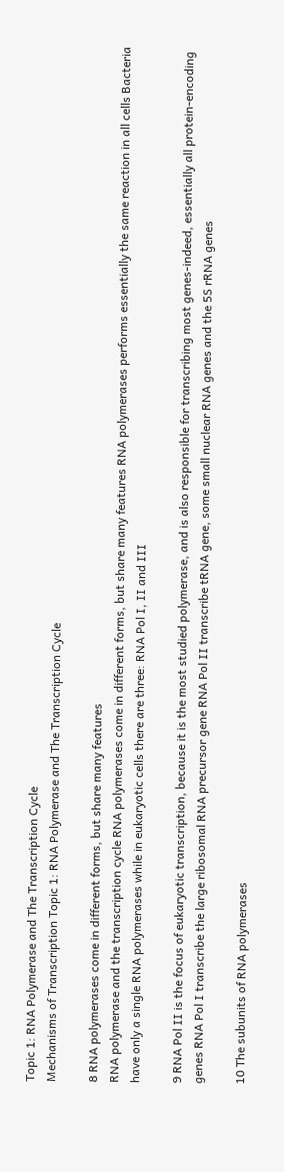Topic 1: RNA Polymerase and The Transcription Cycle
Mechanisms of Transcription Topic 1: RNA Polymerase and The Transcription Cycle

8 RNA polymerases come in different forms, but share many features
RNA polymerase and the transcription cycle RNA polymerases come in different forms, but share many features RNA polymerases performs essentially the same reaction in all cells Bacteria have only a single RNA polymerases while in eukaryotic cells there are three: RNA Pol I, II and III

9 RNA Pol II is the focus of eukaryotic transcription, because it is the most studied polymerase, and is also responsible for transcribing most genes-indeed, essentially all protein-encoding genes RNA Pol I transcribe the large ribosomal RNA precursor gene RNA Pol II transcribe tRNA gene, some small nuclear RNA genes and the 5S rRNA genes

10 The subunits of RNA polymerases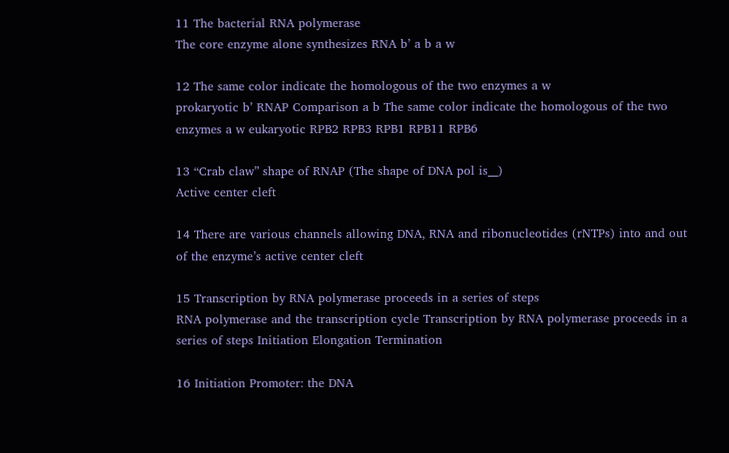11 The bacterial RNA polymerase
The core enzyme alone synthesizes RNA b’ a b a w

12 The same color indicate the homologous of the two enzymes a w
prokaryotic b’ RNAP Comparison a b The same color indicate the homologous of the two enzymes a w eukaryotic RPB2 RPB3 RPB1 RPB11 RPB6

13 “Crab claw” shape of RNAP (The shape of DNA pol is__)
Active center cleft

14 There are various channels allowing DNA, RNA and ribonucleotides (rNTPs) into and out of the enzyme’s active center cleft

15 Transcription by RNA polymerase proceeds in a series of steps
RNA polymerase and the transcription cycle Transcription by RNA polymerase proceeds in a series of steps Initiation Elongation Termination

16 Initiation Promoter: the DNA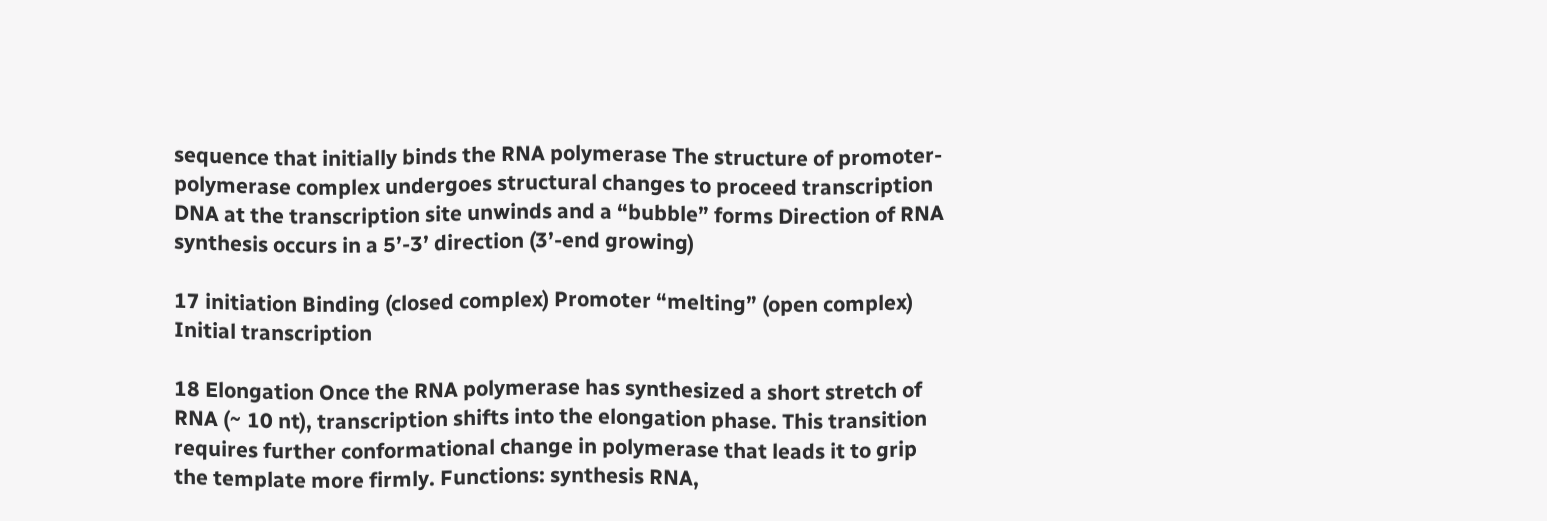sequence that initially binds the RNA polymerase The structure of promoter-polymerase complex undergoes structural changes to proceed transcription DNA at the transcription site unwinds and a “bubble” forms Direction of RNA synthesis occurs in a 5’-3’ direction (3’-end growing)

17 initiation Binding (closed complex) Promoter “melting” (open complex) Initial transcription

18 Elongation Once the RNA polymerase has synthesized a short stretch of RNA (~ 10 nt), transcription shifts into the elongation phase. This transition requires further conformational change in polymerase that leads it to grip the template more firmly. Functions: synthesis RNA,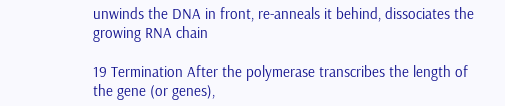unwinds the DNA in front, re-anneals it behind, dissociates the growing RNA chain

19 Termination After the polymerase transcribes the length of the gene (or genes),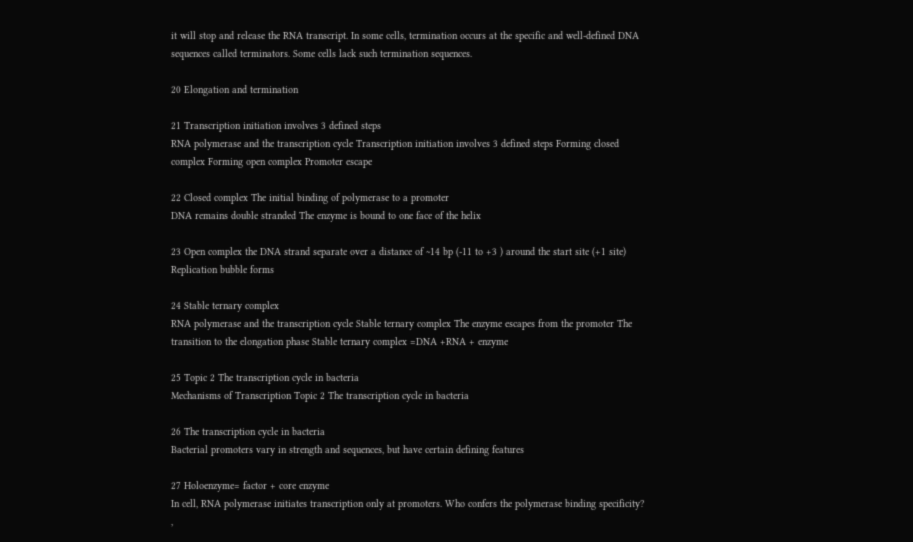it will stop and release the RNA transcript. In some cells, termination occurs at the specific and well-defined DNA sequences called terminators. Some cells lack such termination sequences.

20 Elongation and termination

21 Transcription initiation involves 3 defined steps
RNA polymerase and the transcription cycle Transcription initiation involves 3 defined steps Forming closed complex Forming open complex Promoter escape

22 Closed complex The initial binding of polymerase to a promoter
DNA remains double stranded The enzyme is bound to one face of the helix

23 Open complex the DNA strand separate over a distance of ~14 bp (-11 to +3 ) around the start site (+1 site) Replication bubble forms

24 Stable ternary complex
RNA polymerase and the transcription cycle Stable ternary complex The enzyme escapes from the promoter The transition to the elongation phase Stable ternary complex =DNA +RNA + enzyme

25 Topic 2 The transcription cycle in bacteria
Mechanisms of Transcription Topic 2 The transcription cycle in bacteria

26 The transcription cycle in bacteria
Bacterial promoters vary in strength and sequences, but have certain defining features

27 Holoenzyme= factor + core enzyme
In cell, RNA polymerase initiates transcription only at promoters. Who confers the polymerase binding specificity? ,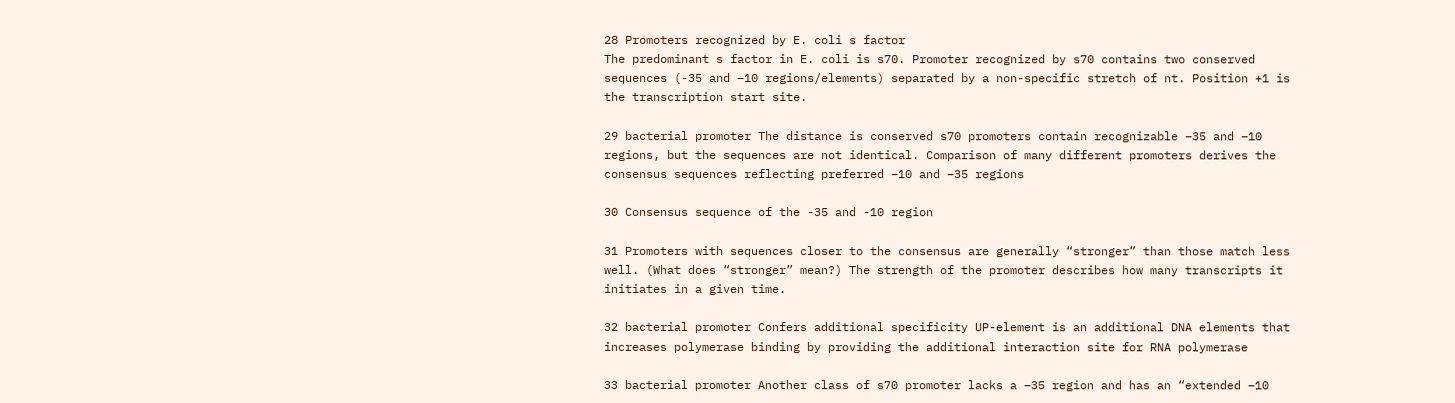28 Promoters recognized by E. coli s factor
The predominant s factor in E. coli is s70. Promoter recognized by s70 contains two conserved sequences (-35 and –10 regions/elements) separated by a non-specific stretch of nt. Position +1 is the transcription start site.

29 bacterial promoter The distance is conserved s70 promoters contain recognizable –35 and –10 regions, but the sequences are not identical. Comparison of many different promoters derives the consensus sequences reflecting preferred –10 and –35 regions

30 Consensus sequence of the -35 and -10 region

31 Promoters with sequences closer to the consensus are generally “stronger” than those match less well. (What does “stronger” mean?) The strength of the promoter describes how many transcripts it initiates in a given time.

32 bacterial promoter Confers additional specificity UP-element is an additional DNA elements that increases polymerase binding by providing the additional interaction site for RNA polymerase

33 bacterial promoter Another class of s70 promoter lacks a –35 region and has an “extended –10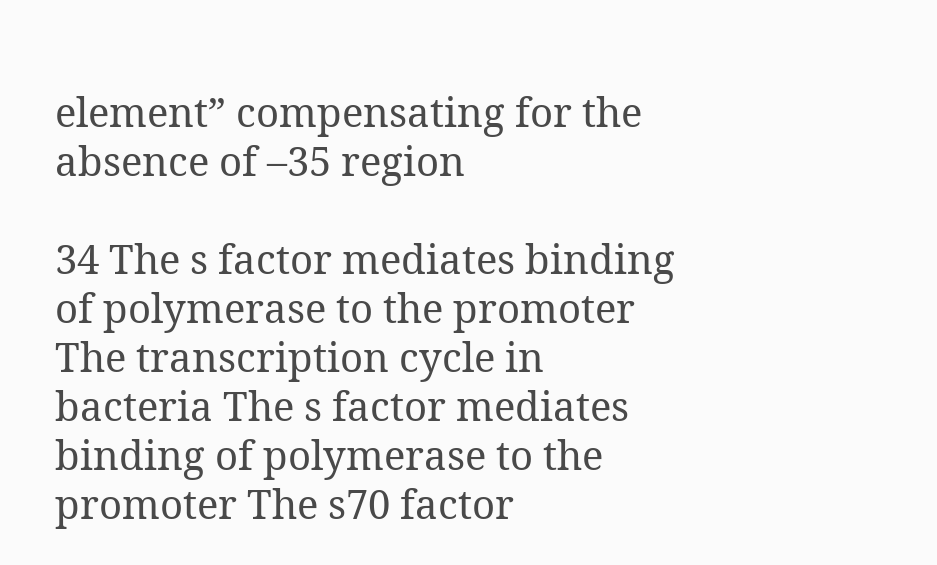element” compensating for the absence of –35 region

34 The s factor mediates binding of polymerase to the promoter
The transcription cycle in bacteria The s factor mediates binding of polymerase to the promoter The s70 factor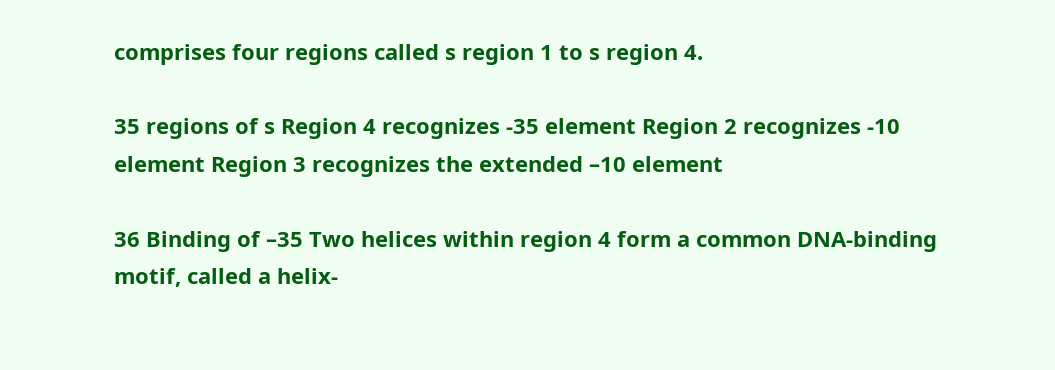comprises four regions called s region 1 to s region 4.

35 regions of s Region 4 recognizes -35 element Region 2 recognizes -10 element Region 3 recognizes the extended –10 element

36 Binding of –35 Two helices within region 4 form a common DNA-binding motif, called a helix-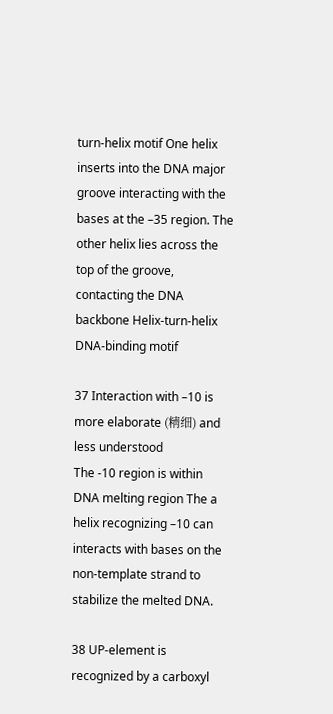turn-helix motif One helix inserts into the DNA major groove interacting with the bases at the –35 region. The other helix lies across the top of the groove, contacting the DNA backbone Helix-turn-helix DNA-binding motif

37 Interaction with –10 is more elaborate (精细) and less understood
The -10 region is within DNA melting region The a helix recognizing –10 can interacts with bases on the non-template strand to stabilize the melted DNA.

38 UP-element is recognized by a carboxyl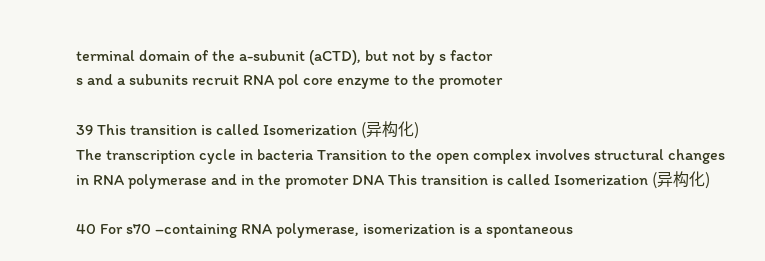terminal domain of the a-subunit (aCTD), but not by s factor
s and a subunits recruit RNA pol core enzyme to the promoter

39 This transition is called Isomerization (异构化)
The transcription cycle in bacteria Transition to the open complex involves structural changes in RNA polymerase and in the promoter DNA This transition is called Isomerization (异构化)

40 For s70 –containing RNA polymerase, isomerization is a spontaneous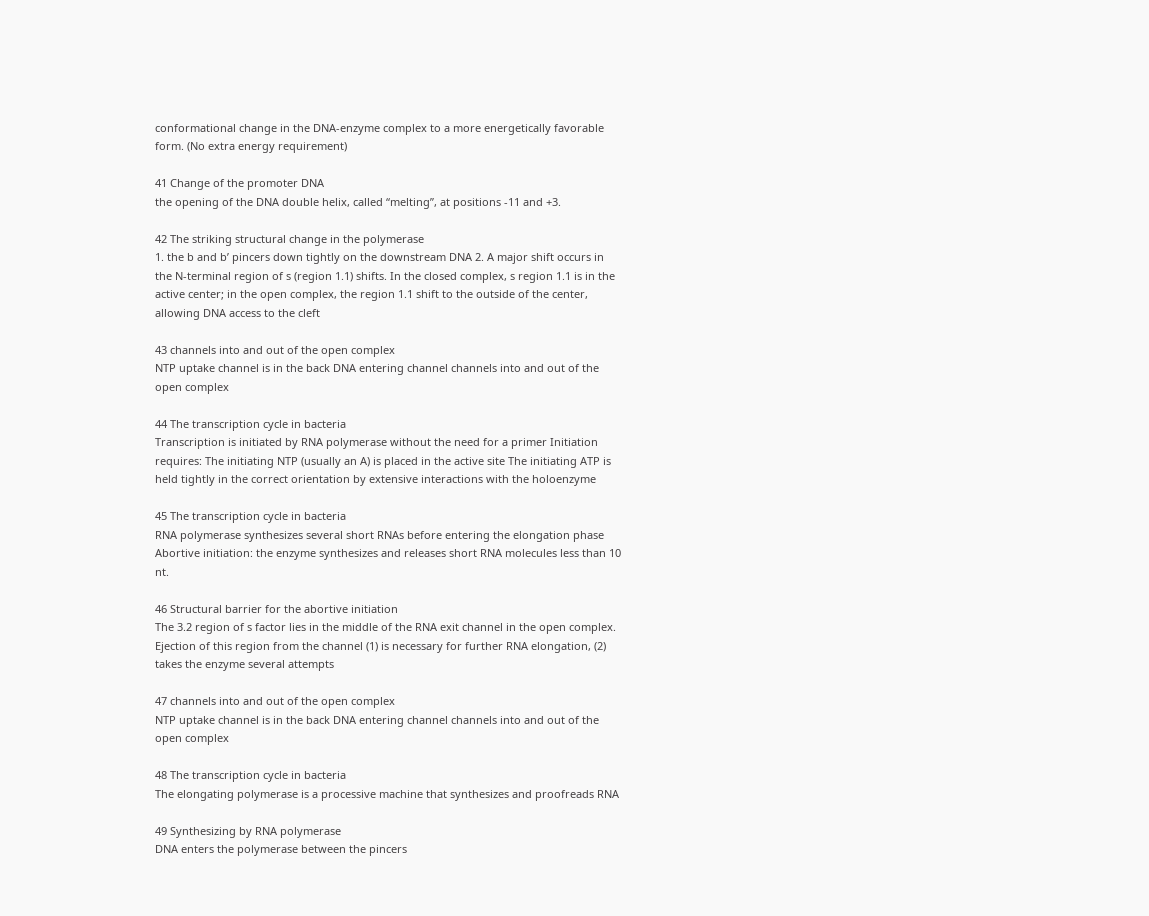conformational change in the DNA-enzyme complex to a more energetically favorable form. (No extra energy requirement)

41 Change of the promoter DNA
the opening of the DNA double helix, called “melting”, at positions -11 and +3.

42 The striking structural change in the polymerase
1. the b and b’ pincers down tightly on the downstream DNA 2. A major shift occurs in the N-terminal region of s (region 1.1) shifts. In the closed complex, s region 1.1 is in the active center; in the open complex, the region 1.1 shift to the outside of the center, allowing DNA access to the cleft

43 channels into and out of the open complex
NTP uptake channel is in the back DNA entering channel channels into and out of the open complex

44 The transcription cycle in bacteria
Transcription is initiated by RNA polymerase without the need for a primer Initiation requires: The initiating NTP (usually an A) is placed in the active site The initiating ATP is held tightly in the correct orientation by extensive interactions with the holoenzyme

45 The transcription cycle in bacteria
RNA polymerase synthesizes several short RNAs before entering the elongation phase Abortive initiation: the enzyme synthesizes and releases short RNA molecules less than 10 nt.

46 Structural barrier for the abortive initiation
The 3.2 region of s factor lies in the middle of the RNA exit channel in the open complex. Ejection of this region from the channel (1) is necessary for further RNA elongation, (2) takes the enzyme several attempts

47 channels into and out of the open complex
NTP uptake channel is in the back DNA entering channel channels into and out of the open complex

48 The transcription cycle in bacteria
The elongating polymerase is a processive machine that synthesizes and proofreads RNA

49 Synthesizing by RNA polymerase
DNA enters the polymerase between the pincers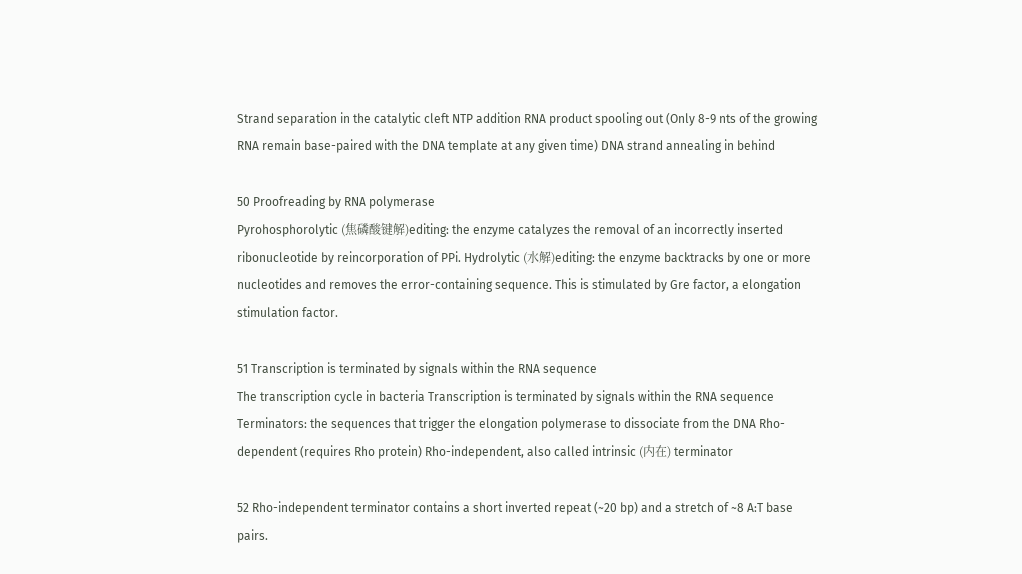Strand separation in the catalytic cleft NTP addition RNA product spooling out (Only 8-9 nts of the growing RNA remain base-paired with the DNA template at any given time) DNA strand annealing in behind

50 Proofreading by RNA polymerase
Pyrohosphorolytic (焦磷酸键解)editing: the enzyme catalyzes the removal of an incorrectly inserted ribonucleotide by reincorporation of PPi. Hydrolytic (水解)editing: the enzyme backtracks by one or more nucleotides and removes the error-containing sequence. This is stimulated by Gre factor, a elongation stimulation factor.

51 Transcription is terminated by signals within the RNA sequence
The transcription cycle in bacteria Transcription is terminated by signals within the RNA sequence Terminators: the sequences that trigger the elongation polymerase to dissociate from the DNA Rho-dependent (requires Rho protein) Rho-independent, also called intrinsic (内在) terminator

52 Rho-independent terminator contains a short inverted repeat (~20 bp) and a stretch of ~8 A:T base pairs.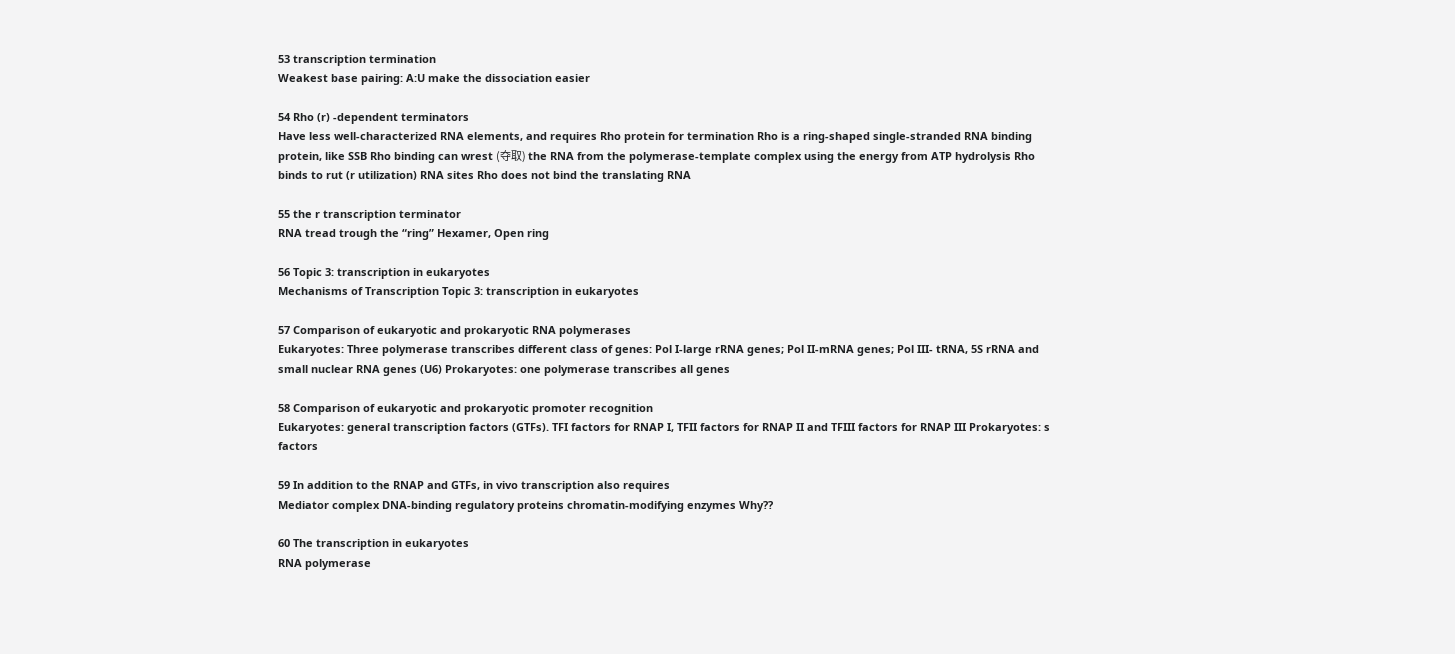53 transcription termination
Weakest base pairing: A:U make the dissociation easier

54 Rho (r) -dependent terminators
Have less well-characterized RNA elements, and requires Rho protein for termination Rho is a ring-shaped single-stranded RNA binding protein, like SSB Rho binding can wrest (夺取) the RNA from the polymerase-template complex using the energy from ATP hydrolysis Rho binds to rut (r utilization) RNA sites Rho does not bind the translating RNA

55 the r transcription terminator
RNA tread trough the “ring” Hexamer, Open ring

56 Topic 3: transcription in eukaryotes
Mechanisms of Transcription Topic 3: transcription in eukaryotes

57 Comparison of eukaryotic and prokaryotic RNA polymerases
Eukaryotes: Three polymerase transcribes different class of genes: Pol I-large rRNA genes; Pol II-mRNA genes; Pol III- tRNA, 5S rRNA and small nuclear RNA genes (U6) Prokaryotes: one polymerase transcribes all genes

58 Comparison of eukaryotic and prokaryotic promoter recognition
Eukaryotes: general transcription factors (GTFs). TFI factors for RNAP I, TFII factors for RNAP II and TFIII factors for RNAP III Prokaryotes: s factors

59 In addition to the RNAP and GTFs, in vivo transcription also requires
Mediator complex DNA-binding regulatory proteins chromatin-modifying enzymes Why??

60 The transcription in eukaryotes
RNA polymerase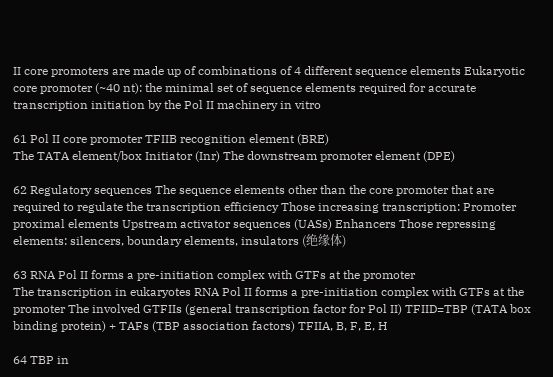II core promoters are made up of combinations of 4 different sequence elements Eukaryotic core promoter (~40 nt): the minimal set of sequence elements required for accurate transcription initiation by the Pol II machinery in vitro

61 Pol II core promoter TFIIB recognition element (BRE)
The TATA element/box Initiator (Inr) The downstream promoter element (DPE)

62 Regulatory sequences The sequence elements other than the core promoter that are required to regulate the transcription efficiency Those increasing transcription: Promoter proximal elements Upstream activator sequences (UASs) Enhancers Those repressing elements: silencers, boundary elements, insulators (绝缘体)

63 RNA Pol II forms a pre-initiation complex with GTFs at the promoter
The transcription in eukaryotes RNA Pol II forms a pre-initiation complex with GTFs at the promoter The involved GTFIIs (general transcription factor for Pol II) TFIID=TBP (TATA box binding protein) + TAFs (TBP association factors) TFIIA, B, F, E, H

64 TBP in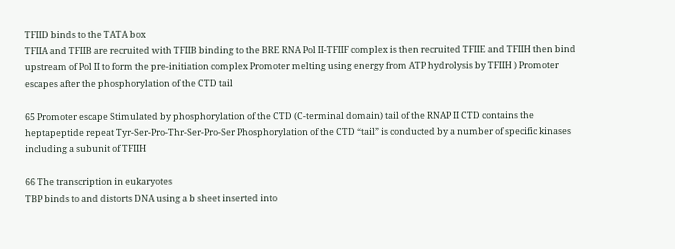TFIID binds to the TATA box
TFIIA and TFIIB are recruited with TFIIB binding to the BRE RNA Pol II-TFIIF complex is then recruited TFIIE and TFIIH then bind upstream of Pol II to form the pre-initiation complex Promoter melting using energy from ATP hydrolysis by TFIIH ) Promoter escapes after the phosphorylation of the CTD tail

65 Promoter escape Stimulated by phosphorylation of the CTD (C-terminal domain) tail of the RNAP II CTD contains the heptapeptide repeat Tyr-Ser-Pro-Thr-Ser-Pro-Ser Phosphorylation of the CTD “tail” is conducted by a number of specific kinases including a subunit of TFIIH

66 The transcription in eukaryotes
TBP binds to and distorts DNA using a b sheet inserted into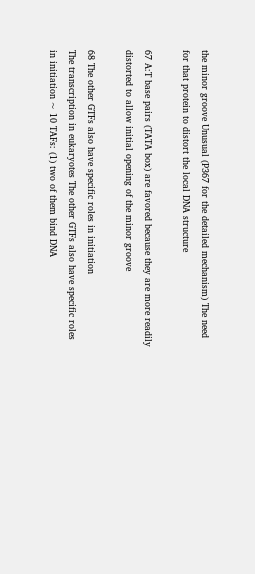the minor groove Unusual (P367 for the detailed mechanism) The need for that protein to distort the local DNA structure

67 A:T base pairs (TATA box) are favored because they are more readily distorted to allow initial opening of the minor groove

68 The other GTFs also have specific roles in initiation
The transcription in eukaryotes The other GTFs also have specific roles in initiation ~ 10 TAFs: (1) two of them bind DNA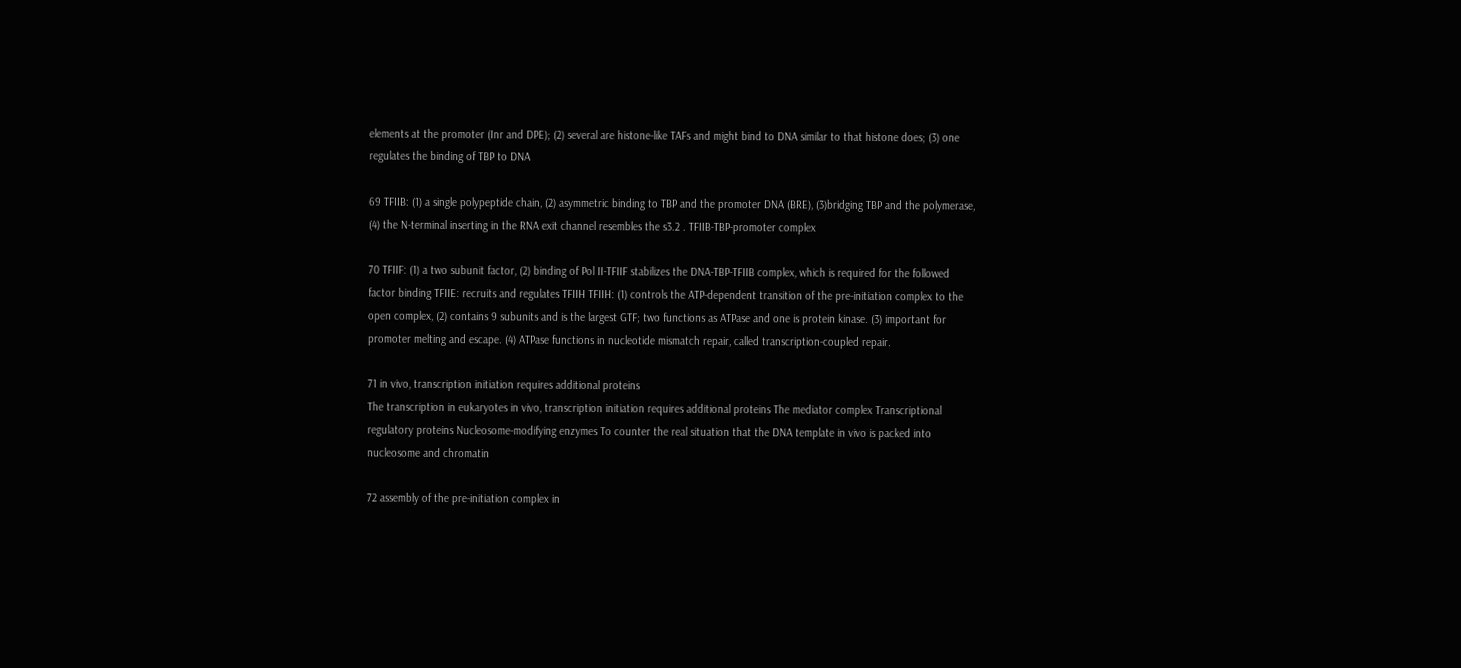elements at the promoter (Inr and DPE); (2) several are histone-like TAFs and might bind to DNA similar to that histone does; (3) one regulates the binding of TBP to DNA

69 TFIIB: (1) a single polypeptide chain, (2) asymmetric binding to TBP and the promoter DNA (BRE), (3)bridging TBP and the polymerase, (4) the N-terminal inserting in the RNA exit channel resembles the s3.2 . TFIIB-TBP-promoter complex

70 TFIIF: (1) a two subunit factor, (2) binding of Pol II-TFIIF stabilizes the DNA-TBP-TFIIB complex, which is required for the followed factor binding TFIIE: recruits and regulates TFIIH TFIIH: (1) controls the ATP-dependent transition of the pre-initiation complex to the open complex, (2) contains 9 subunits and is the largest GTF; two functions as ATPase and one is protein kinase. (3) important for promoter melting and escape. (4) ATPase functions in nucleotide mismatch repair, called transcription-coupled repair.

71 in vivo, transcription initiation requires additional proteins
The transcription in eukaryotes in vivo, transcription initiation requires additional proteins The mediator complex Transcriptional regulatory proteins Nucleosome-modifying enzymes To counter the real situation that the DNA template in vivo is packed into nucleosome and chromatin

72 assembly of the pre-initiation complex in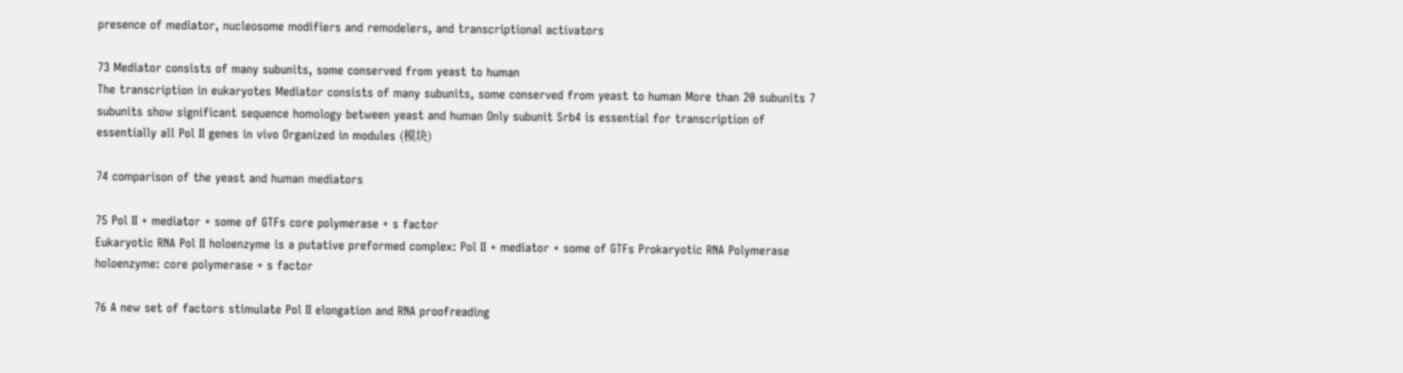presence of mediator, nucleosome modifiers and remodelers, and transcriptional activators

73 Mediator consists of many subunits, some conserved from yeast to human
The transcription in eukaryotes Mediator consists of many subunits, some conserved from yeast to human More than 20 subunits 7 subunits show significant sequence homology between yeast and human Only subunit Srb4 is essential for transcription of essentially all Pol II genes in vivo Organized in modules (模块)

74 comparison of the yeast and human mediators

75 Pol II + mediator + some of GTFs core polymerase + s factor
Eukaryotic RNA Pol II holoenzyme is a putative preformed complex: Pol II + mediator + some of GTFs Prokaryotic RNA Polymerase holoenzyme: core polymerase + s factor

76 A new set of factors stimulate Pol II elongation and RNA proofreading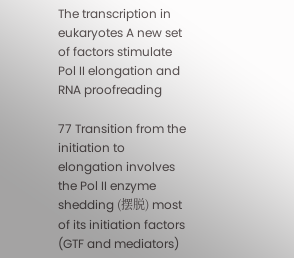The transcription in eukaryotes A new set of factors stimulate Pol II elongation and RNA proofreading

77 Transition from the initiation to elongation involves the Pol II enzyme shedding (摆脱) most of its initiation factors (GTF and mediators)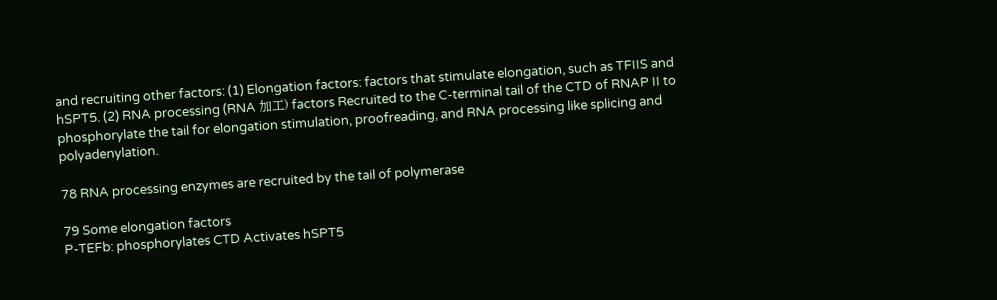and recruiting other factors: (1) Elongation factors: factors that stimulate elongation, such as TFIIS and hSPT5. (2) RNA processing (RNA 加工) factors Recruited to the C-terminal tail of the CTD of RNAP II to phosphorylate the tail for elongation stimulation, proofreading, and RNA processing like splicing and polyadenylation.

78 RNA processing enzymes are recruited by the tail of polymerase

79 Some elongation factors
P-TEFb: phosphorylates CTD Activates hSPT5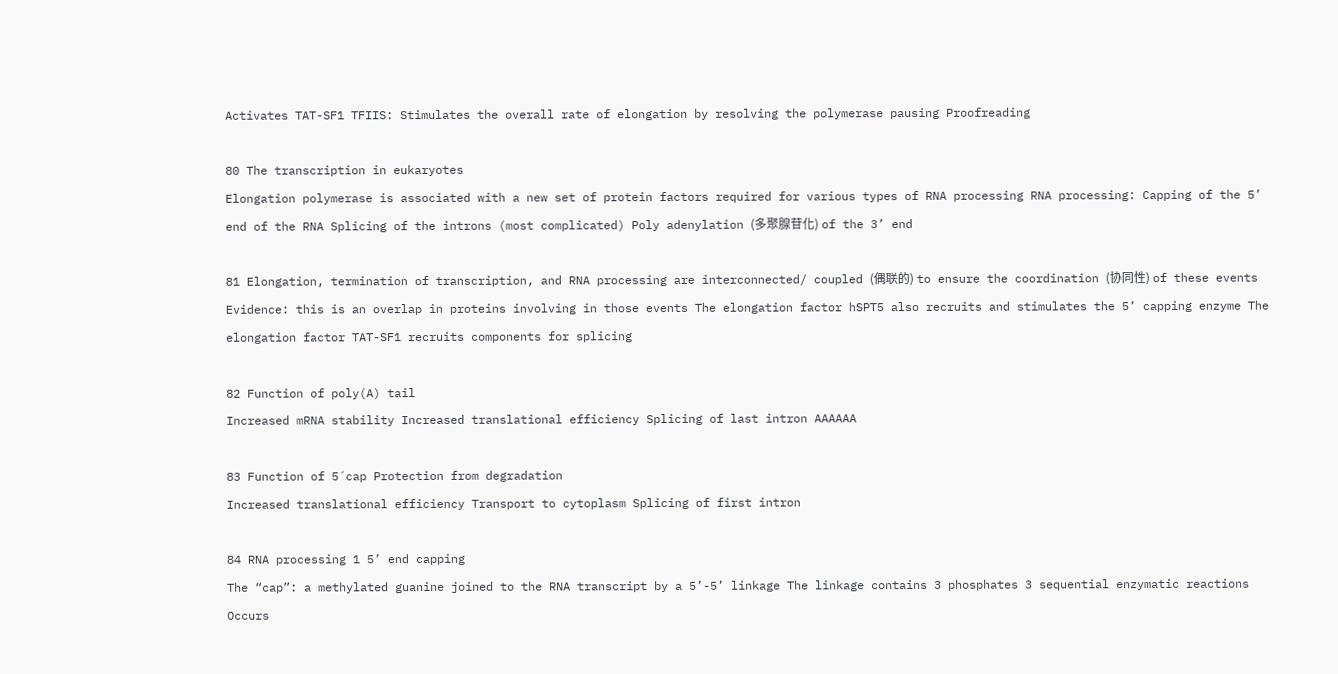Activates TAT-SF1 TFIIS: Stimulates the overall rate of elongation by resolving the polymerase pausing Proofreading

80 The transcription in eukaryotes
Elongation polymerase is associated with a new set of protein factors required for various types of RNA processing RNA processing: Capping of the 5’ end of the RNA Splicing of the introns (most complicated) Poly adenylation (多聚腺苷化) of the 3’ end

81 Elongation, termination of transcription, and RNA processing are interconnected/ coupled (偶联的) to ensure the coordination (协同性) of these events Evidence: this is an overlap in proteins involving in those events The elongation factor hSPT5 also recruits and stimulates the 5’ capping enzyme The elongation factor TAT-SF1 recruits components for splicing

82 Function of poly(A) tail
Increased mRNA stability Increased translational efficiency Splicing of last intron AAAAAA

83 Function of 5´cap Protection from degradation
Increased translational efficiency Transport to cytoplasm Splicing of first intron

84 RNA processing 1 5’ end capping
The “cap”: a methylated guanine joined to the RNA transcript by a 5’-5’ linkage The linkage contains 3 phosphates 3 sequential enzymatic reactions Occurs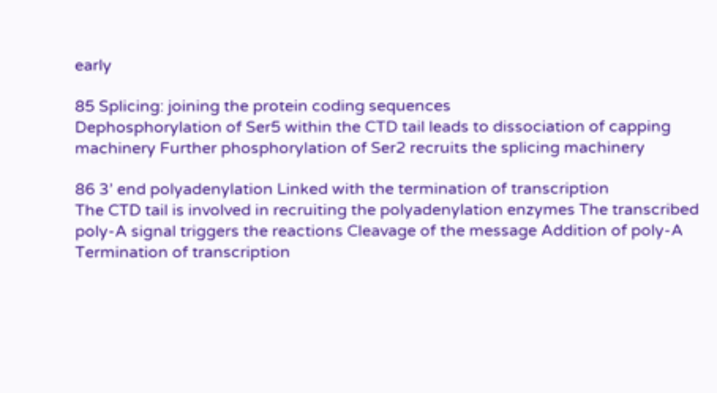early

85 Splicing: joining the protein coding sequences
Dephosphorylation of Ser5 within the CTD tail leads to dissociation of capping machinery Further phosphorylation of Ser2 recruits the splicing machinery

86 3’ end polyadenylation Linked with the termination of transcription
The CTD tail is involved in recruiting the polyadenylation enzymes The transcribed poly-A signal triggers the reactions Cleavage of the message Addition of poly-A Termination of transcription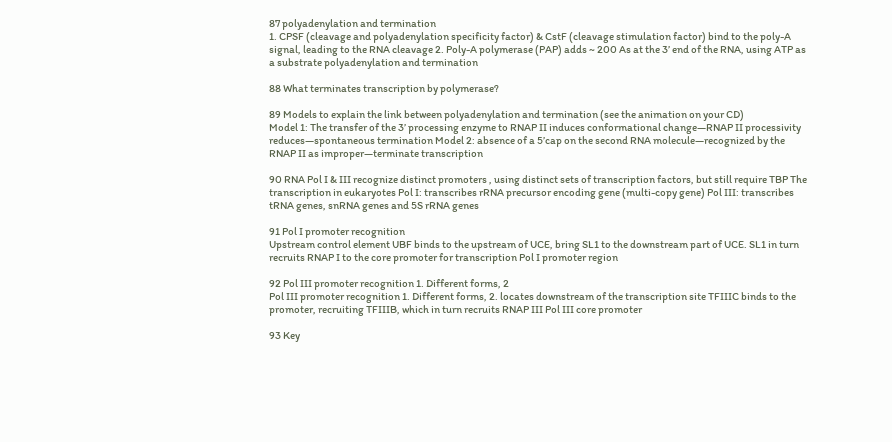87 polyadenylation and termination
1. CPSF (cleavage and polyadenylation specificity factor) & CstF (cleavage stimulation factor) bind to the poly-A signal, leading to the RNA cleavage 2. Poly-A polymerase (PAP) adds ~ 200 As at the 3’ end of the RNA, using ATP as a substrate polyadenylation and termination

88 What terminates transcription by polymerase?

89 Models to explain the link between polyadenylation and termination (see the animation on your CD)
Model 1: The transfer of the 3’ processing enzyme to RNAP II induces conformational change—RNAP II processivity reduces—spontaneous termination Model 2: absence of a 5’cap on the second RNA molecule—recognized by the RNAP II as improper—terminate transcription

90 RNA Pol I & III recognize distinct promoters , using distinct sets of transcription factors, but still require TBP The transcription in eukaryotes Pol I: transcribes rRNA precursor encoding gene (multi-copy gene) Pol III: transcribes tRNA genes, snRNA genes and 5S rRNA genes

91 Pol I promoter recognition
Upstream control element UBF binds to the upstream of UCE, bring SL1 to the downstream part of UCE. SL1 in turn recruits RNAP I to the core promoter for transcription Pol I promoter region

92 Pol III promoter recognition 1. Different forms, 2
Pol III promoter recognition 1. Different forms, 2. locates downstream of the transcription site TFIIIC binds to the promoter, recruiting TFIIIB, which in turn recruits RNAP III Pol III core promoter

93 Key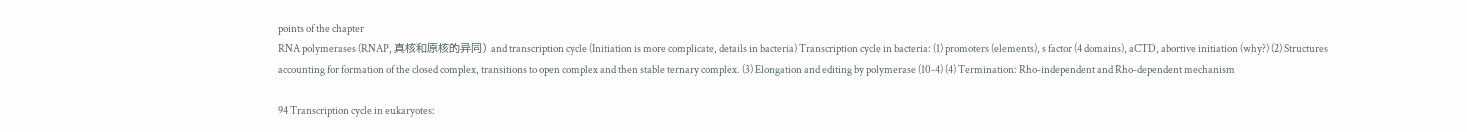points of the chapter
RNA polymerases (RNAP, 真核和原核的异同) and transcription cycle (Initiation is more complicate, details in bacteria) Transcription cycle in bacteria: (1) promoters (elements), s factor (4 domains), aCTD, abortive initiation (why?) (2) Structures accounting for formation of the closed complex, transitions to open complex and then stable ternary complex. (3) Elongation and editing by polymerase (10-4) (4) Termination: Rho-independent and Rho-dependent mechanism

94 Transcription cycle in eukaryotes: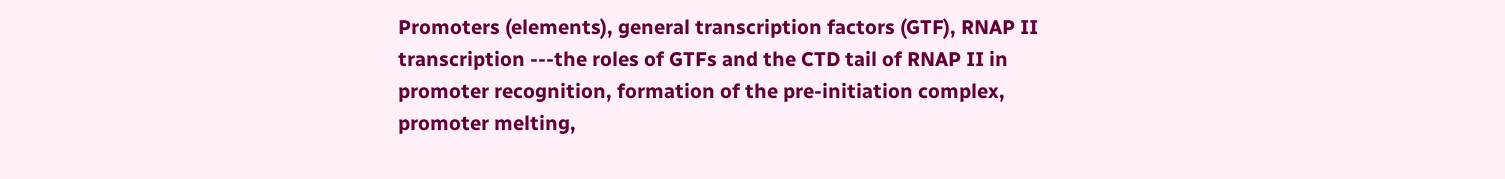Promoters (elements), general transcription factors (GTF), RNAP II transcription ---the roles of GTFs and the CTD tail of RNAP II in promoter recognition, formation of the pre-initiation complex, promoter melting,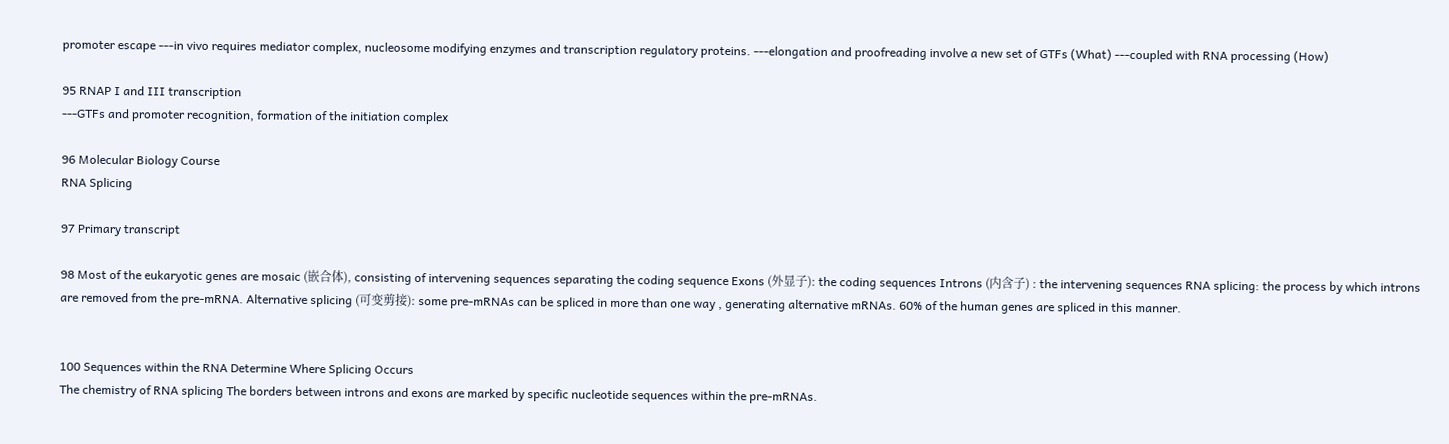promoter escape ---in vivo requires mediator complex, nucleosome modifying enzymes and transcription regulatory proteins. ---elongation and proofreading involve a new set of GTFs (What) ---coupled with RNA processing (How)

95 RNAP I and III transcription
---GTFs and promoter recognition, formation of the initiation complex

96 Molecular Biology Course
RNA Splicing

97 Primary transcript

98 Most of the eukaryotic genes are mosaic (嵌合体), consisting of intervening sequences separating the coding sequence Exons (外显子): the coding sequences Introns (内含子) : the intervening sequences RNA splicing: the process by which introns are removed from the pre-mRNA. Alternative splicing (可变剪接): some pre-mRNAs can be spliced in more than one way , generating alternative mRNAs. 60% of the human genes are spliced in this manner.


100 Sequences within the RNA Determine Where Splicing Occurs
The chemistry of RNA splicing The borders between introns and exons are marked by specific nucleotide sequences within the pre-mRNAs.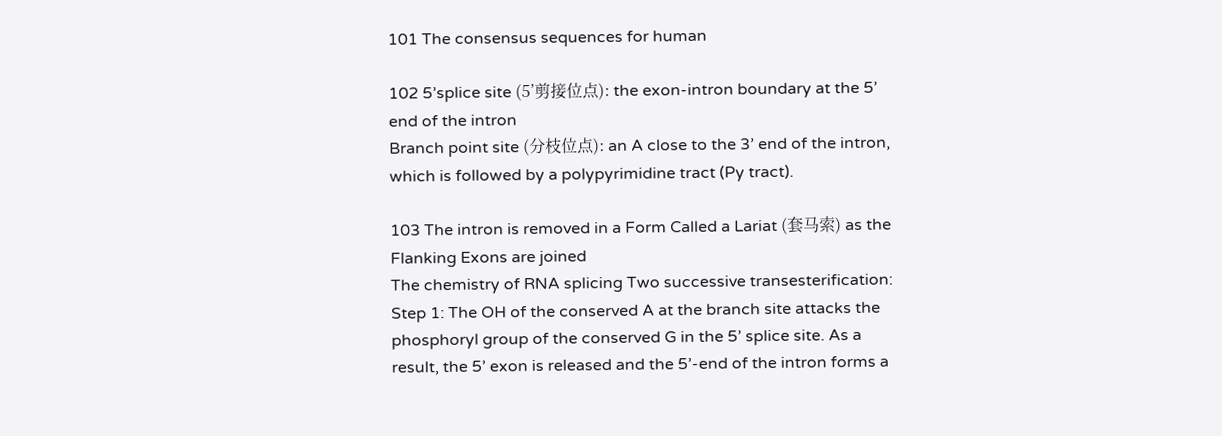101 The consensus sequences for human

102 5’splice site (5’剪接位点): the exon-intron boundary at the 5’ end of the intron
Branch point site (分枝位点): an A close to the 3’ end of the intron, which is followed by a polypyrimidine tract (Py tract).

103 The intron is removed in a Form Called a Lariat (套马索) as the Flanking Exons are joined
The chemistry of RNA splicing Two successive transesterification: Step 1: The OH of the conserved A at the branch site attacks the phosphoryl group of the conserved G in the 5’ splice site. As a result, the 5’ exon is released and the 5’-end of the intron forms a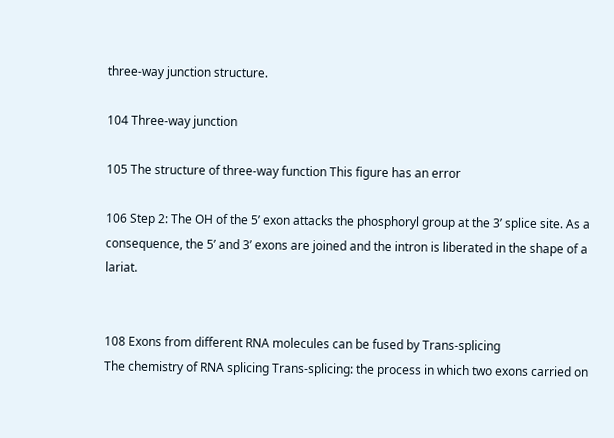three-way junction structure.

104 Three-way junction

105 The structure of three-way function This figure has an error

106 Step 2: The OH of the 5’ exon attacks the phosphoryl group at the 3’ splice site. As a consequence, the 5’ and 3’ exons are joined and the intron is liberated in the shape of a lariat.


108 Exons from different RNA molecules can be fused by Trans-splicing
The chemistry of RNA splicing Trans-splicing: the process in which two exons carried on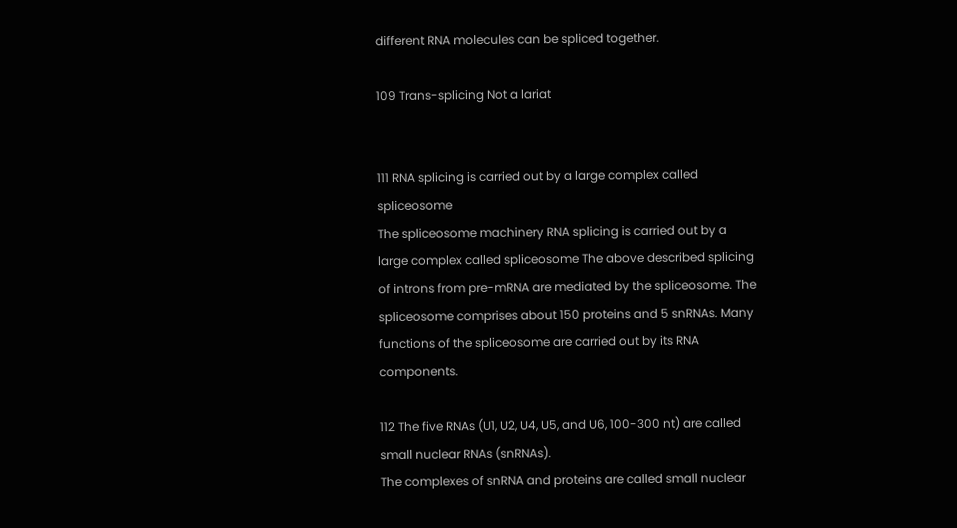different RNA molecules can be spliced together.

109 Trans-splicing Not a lariat


111 RNA splicing is carried out by a large complex called spliceosome
The spliceosome machinery RNA splicing is carried out by a large complex called spliceosome The above described splicing of introns from pre-mRNA are mediated by the spliceosome. The spliceosome comprises about 150 proteins and 5 snRNAs. Many functions of the spliceosome are carried out by its RNA components.

112 The five RNAs (U1, U2, U4, U5, and U6, 100-300 nt) are called small nuclear RNAs (snRNAs).
The complexes of snRNA and proteins are called small nuclear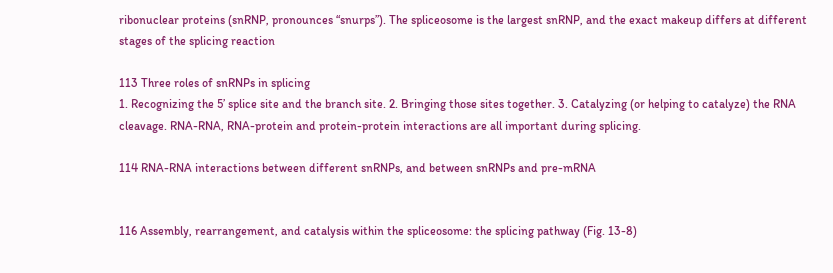ribonuclear proteins (snRNP, pronounces “snurps”). The spliceosome is the largest snRNP, and the exact makeup differs at different stages of the splicing reaction

113 Three roles of snRNPs in splicing
1. Recognizing the 5’ splice site and the branch site. 2. Bringing those sites together. 3. Catalyzing (or helping to catalyze) the RNA cleavage. RNA-RNA, RNA-protein and protein-protein interactions are all important during splicing.

114 RNA-RNA interactions between different snRNPs, and between snRNPs and pre-mRNA


116 Assembly, rearrangement, and catalysis within the spliceosome: the splicing pathway (Fig. 13-8)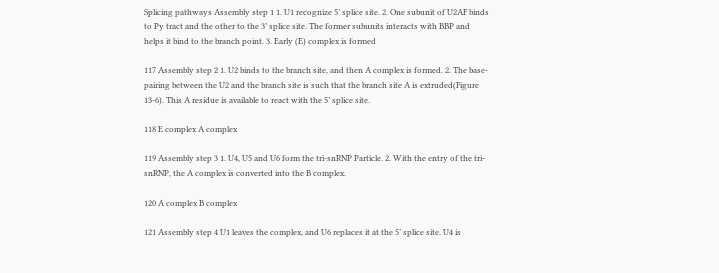Splicing pathways Assembly step 1 1. U1 recognize 5’ splice site. 2. One subunit of U2AF binds to Py tract and the other to the 3’ splice site. The former subunits interacts with BBP and helps it bind to the branch point. 3. Early (E) complex is formed

117 Assembly step 2 1. U2 binds to the branch site, and then A complex is formed. 2. The base-pairing between the U2 and the branch site is such that the branch site A is extruded(Figure 13-6). This A residue is available to react with the 5’ splice site.

118 E complex A complex

119 Assembly step 3 1. U4, U5 and U6 form the tri-snRNP Particle. 2. With the entry of the tri-snRNP, the A complex is converted into the B complex.

120 A complex B complex

121 Assembly step 4 U1 leaves the complex, and U6 replaces it at the 5’ splice site. U4 is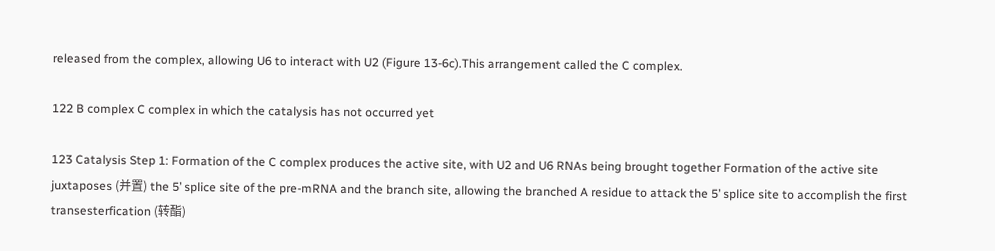released from the complex, allowing U6 to interact with U2 (Figure 13-6c).This arrangement called the C complex.

122 B complex C complex in which the catalysis has not occurred yet

123 Catalysis Step 1: Formation of the C complex produces the active site, with U2 and U6 RNAs being brought together Formation of the active site juxtaposes (并置) the 5’ splice site of the pre-mRNA and the branch site, allowing the branched A residue to attack the 5’ splice site to accomplish the first transesterfication (转酯)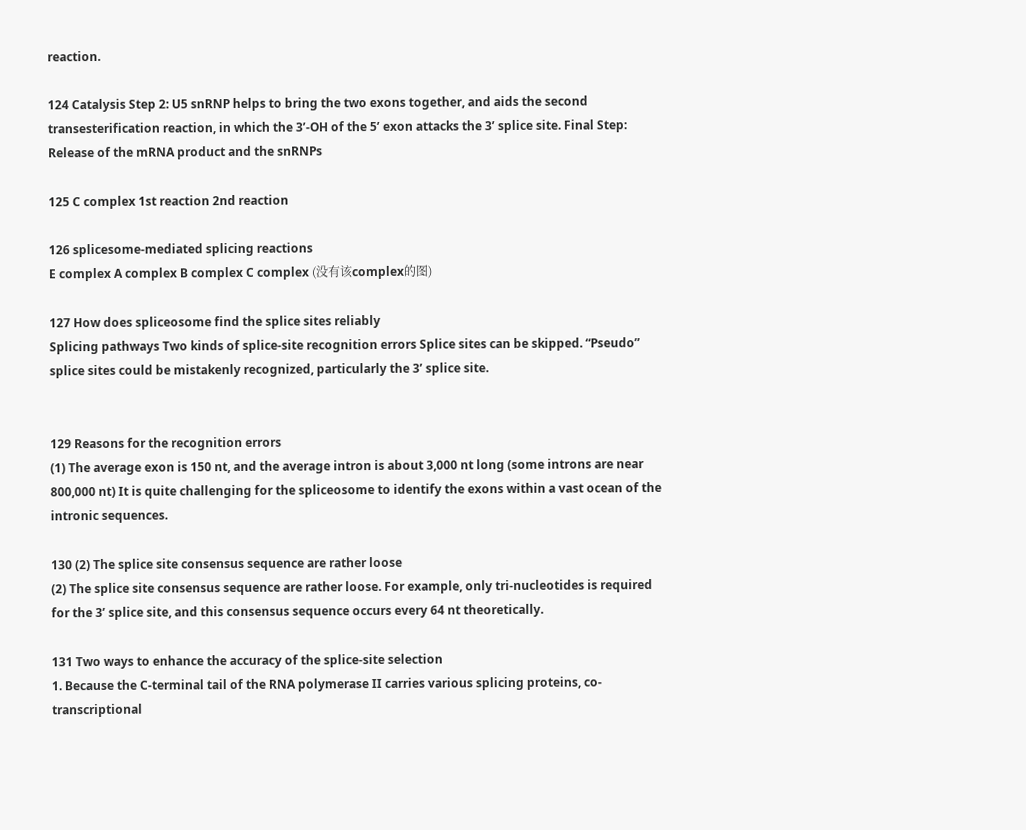reaction.

124 Catalysis Step 2: U5 snRNP helps to bring the two exons together, and aids the second transesterification reaction, in which the 3’-OH of the 5’ exon attacks the 3’ splice site. Final Step: Release of the mRNA product and the snRNPs

125 C complex 1st reaction 2nd reaction

126 splicesome-mediated splicing reactions
E complex A complex B complex C complex (没有该complex的图)

127 How does spliceosome find the splice sites reliably
Splicing pathways Two kinds of splice-site recognition errors Splice sites can be skipped. “Pseudo” splice sites could be mistakenly recognized, particularly the 3’ splice site.


129 Reasons for the recognition errors
(1) The average exon is 150 nt, and the average intron is about 3,000 nt long (some introns are near 800,000 nt) It is quite challenging for the spliceosome to identify the exons within a vast ocean of the intronic sequences.

130 (2) The splice site consensus sequence are rather loose
(2) The splice site consensus sequence are rather loose. For example, only tri-nucleotides is required for the 3’ splice site, and this consensus sequence occurs every 64 nt theoretically.

131 Two ways to enhance the accuracy of the splice-site selection
1. Because the C-terminal tail of the RNA polymerase II carries various splicing proteins, co-transcriptional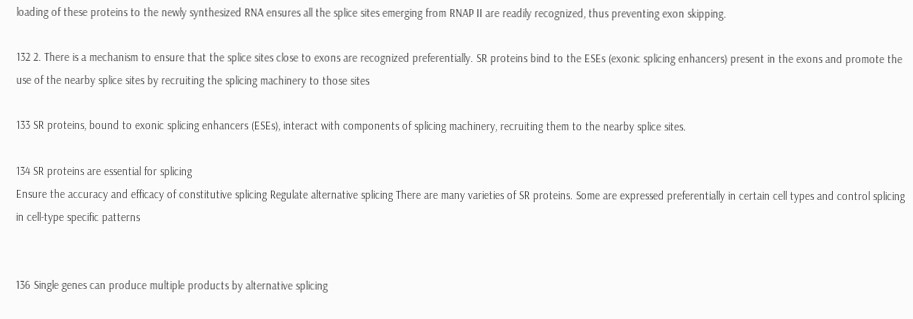loading of these proteins to the newly synthesized RNA ensures all the splice sites emerging from RNAP II are readily recognized, thus preventing exon skipping.

132 2. There is a mechanism to ensure that the splice sites close to exons are recognized preferentially. SR proteins bind to the ESEs (exonic splicing enhancers) present in the exons and promote the use of the nearby splice sites by recruiting the splicing machinery to those sites

133 SR proteins, bound to exonic splicing enhancers (ESEs), interact with components of splicing machinery, recruiting them to the nearby splice sites.

134 SR proteins are essential for splicing
Ensure the accuracy and efficacy of constitutive splicing Regulate alternative splicing There are many varieties of SR proteins. Some are expressed preferentially in certain cell types and control splicing in cell-type specific patterns


136 Single genes can produce multiple products by alternative splicing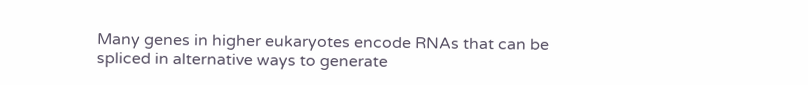Many genes in higher eukaryotes encode RNAs that can be spliced in alternative ways to generate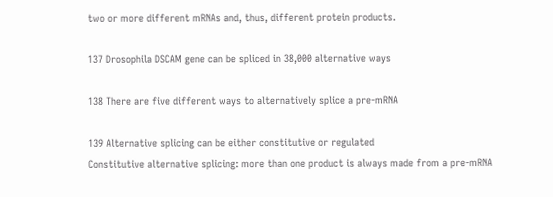two or more different mRNAs and, thus, different protein products.

137 Drosophila DSCAM gene can be spliced in 38,000 alternative ways

138 There are five different ways to alternatively splice a pre-mRNA

139 Alternative splicing can be either constitutive or regulated
Constitutive alternative splicing: more than one product is always made from a pre-mRNA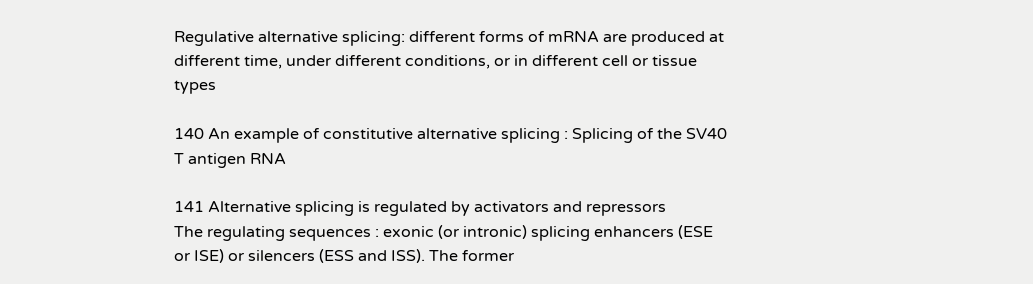Regulative alternative splicing: different forms of mRNA are produced at different time, under different conditions, or in different cell or tissue types

140 An example of constitutive alternative splicing : Splicing of the SV40 T antigen RNA

141 Alternative splicing is regulated by activators and repressors
The regulating sequences : exonic (or intronic) splicing enhancers (ESE or ISE) or silencers (ESS and ISS). The former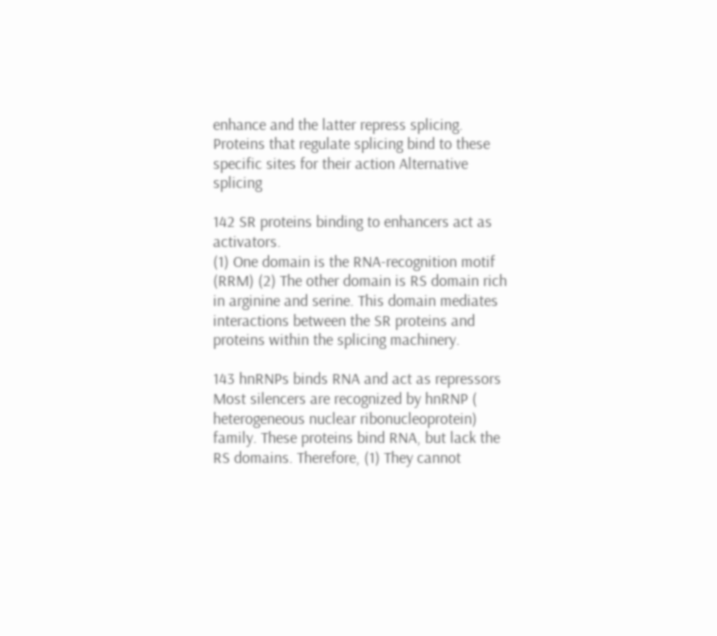enhance and the latter repress splicing. Proteins that regulate splicing bind to these specific sites for their action Alternative splicing

142 SR proteins binding to enhancers act as activators.
(1) One domain is the RNA-recognition motif (RRM) (2) The other domain is RS domain rich in arginine and serine. This domain mediates interactions between the SR proteins and proteins within the splicing machinery.

143 hnRNPs binds RNA and act as repressors
Most silencers are recognized by hnRNP ( heterogeneous nuclear ribonucleoprotein) family. These proteins bind RNA, but lack the RS domains. Therefore, (1) They cannot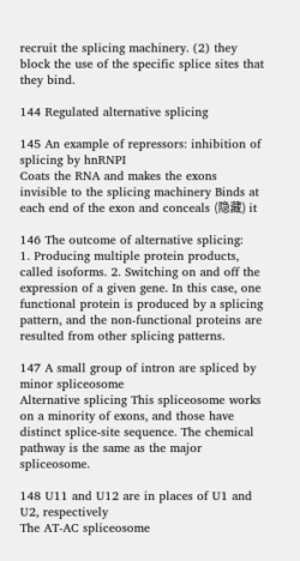recruit the splicing machinery. (2) they block the use of the specific splice sites that they bind.

144 Regulated alternative splicing

145 An example of repressors: inhibition of splicing by hnRNPI
Coats the RNA and makes the exons invisible to the splicing machinery Binds at each end of the exon and conceals (隐藏) it

146 The outcome of alternative splicing:
1. Producing multiple protein products, called isoforms. 2. Switching on and off the expression of a given gene. In this case, one functional protein is produced by a splicing pattern, and the non-functional proteins are resulted from other splicing patterns.

147 A small group of intron are spliced by minor spliceosome
Alternative splicing This spliceosome works on a minority of exons, and those have distinct splice-site sequence. The chemical pathway is the same as the major spliceosome.

148 U11 and U12 are in places of U1 and U2, respectively
The AT-AC spliceosome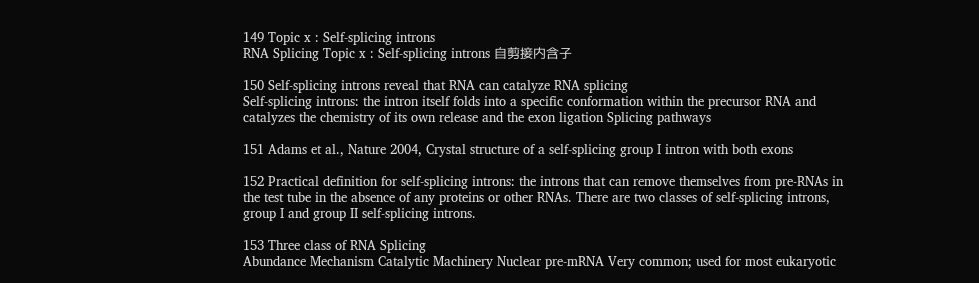149 Topic x : Self-splicing introns
RNA Splicing Topic x : Self-splicing introns 自剪接内含子

150 Self-splicing introns reveal that RNA can catalyze RNA splicing
Self-splicing introns: the intron itself folds into a specific conformation within the precursor RNA and catalyzes the chemistry of its own release and the exon ligation Splicing pathways

151 Adams et al., Nature 2004, Crystal structure of a self-splicing group I intron with both exons

152 Practical definition for self-splicing introns: the introns that can remove themselves from pre-RNAs in the test tube in the absence of any proteins or other RNAs. There are two classes of self-splicing introns, group I and group II self-splicing introns.

153 Three class of RNA Splicing
Abundance Mechanism Catalytic Machinery Nuclear pre-mRNA Very common; used for most eukaryotic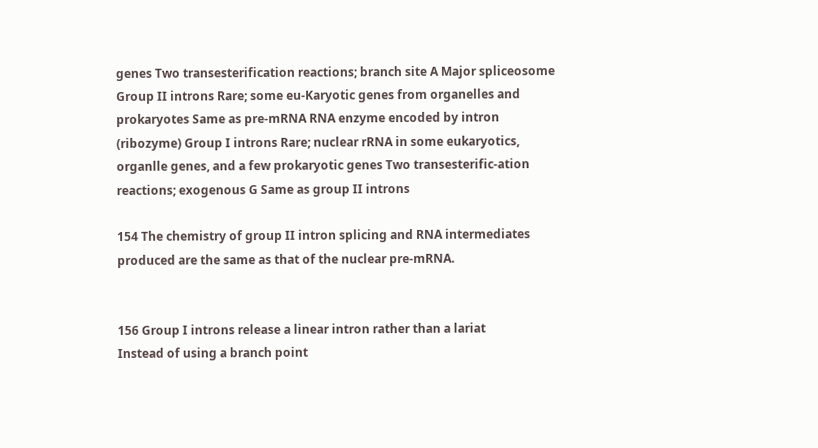genes Two transesterification reactions; branch site A Major spliceosome Group II introns Rare; some eu-Karyotic genes from organelles and prokaryotes Same as pre-mRNA RNA enzyme encoded by intron (ribozyme) Group I introns Rare; nuclear rRNA in some eukaryotics, organlle genes, and a few prokaryotic genes Two transesterific-ation reactions; exogenous G Same as group II introns

154 The chemistry of group II intron splicing and RNA intermediates produced are the same as that of the nuclear pre-mRNA.


156 Group I introns release a linear intron rather than a lariat
Instead of using a branch point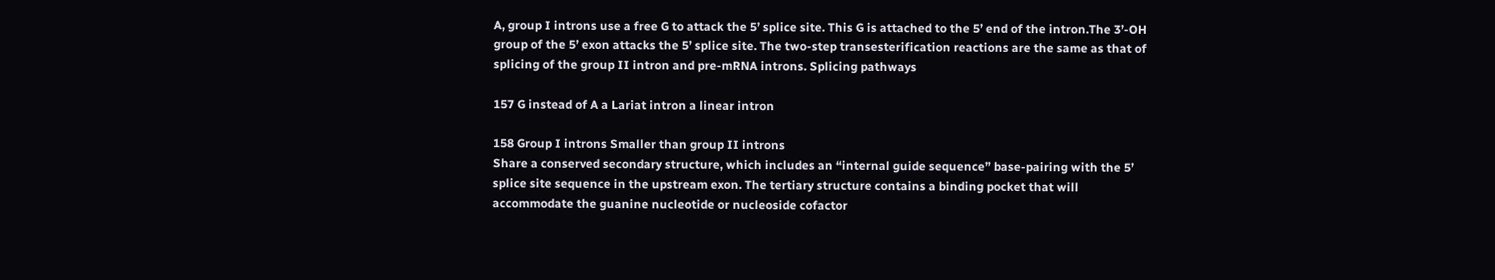A, group I introns use a free G to attack the 5’ splice site. This G is attached to the 5’ end of the intron.The 3’-OH group of the 5’ exon attacks the 5’ splice site. The two-step transesterification reactions are the same as that of splicing of the group II intron and pre-mRNA introns. Splicing pathways

157 G instead of A a Lariat intron a linear intron

158 Group I introns Smaller than group II introns
Share a conserved secondary structure, which includes an “internal guide sequence” base-pairing with the 5’ splice site sequence in the upstream exon. The tertiary structure contains a binding pocket that will accommodate the guanine nucleotide or nucleoside cofactor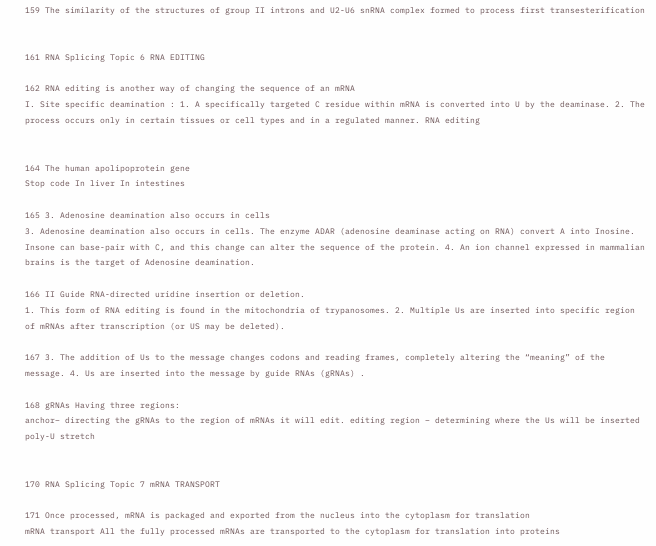159 The similarity of the structures of group II introns and U2-U6 snRNA complex formed to process first transesterification


161 RNA Splicing Topic 6 RNA EDITING

162 RNA editing is another way of changing the sequence of an mRNA
I. Site specific deamination : 1. A specifically targeted C residue within mRNA is converted into U by the deaminase. 2. The process occurs only in certain tissues or cell types and in a regulated manner. RNA editing


164 The human apolipoprotein gene
Stop code In liver In intestines

165 3. Adenosine deamination also occurs in cells
3. Adenosine deamination also occurs in cells. The enzyme ADAR (adenosine deaminase acting on RNA) convert A into Inosine. Insone can base-pair with C, and this change can alter the sequence of the protein. 4. An ion channel expressed in mammalian brains is the target of Adenosine deamination.

166 II Guide RNA-directed uridine insertion or deletion.
1. This form of RNA editing is found in the mitochondria of trypanosomes. 2. Multiple Us are inserted into specific region of mRNAs after transcription (or US may be deleted).

167 3. The addition of Us to the message changes codons and reading frames, completely altering the “meaning” of the message. 4. Us are inserted into the message by guide RNAs (gRNAs) .

168 gRNAs Having three regions:
anchor– directing the gRNAs to the region of mRNAs it will edit. editing region – determining where the Us will be inserted poly-U stretch


170 RNA Splicing Topic 7 mRNA TRANSPORT

171 Once processed, mRNA is packaged and exported from the nucleus into the cytoplasm for translation
mRNA transport All the fully processed mRNAs are transported to the cytoplasm for translation into proteins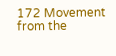172 Movement from the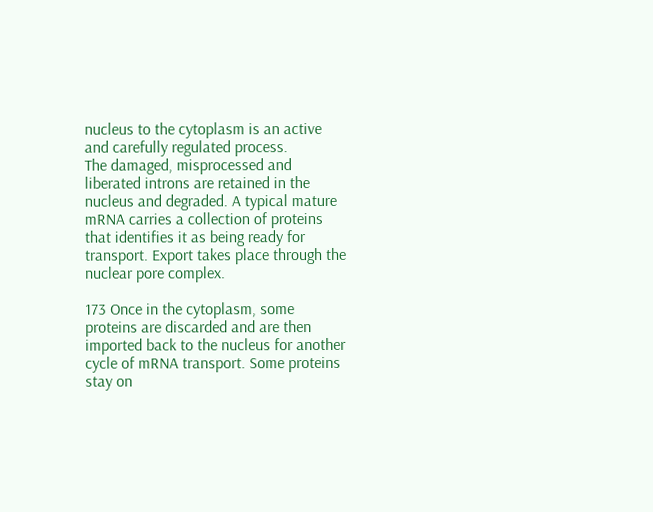nucleus to the cytoplasm is an active and carefully regulated process.
The damaged, misprocessed and liberated introns are retained in the nucleus and degraded. A typical mature mRNA carries a collection of proteins that identifies it as being ready for transport. Export takes place through the nuclear pore complex.

173 Once in the cytoplasm, some proteins are discarded and are then imported back to the nucleus for another cycle of mRNA transport. Some proteins stay on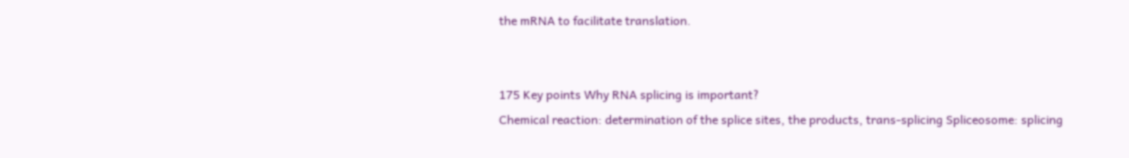the mRNA to facilitate translation.


175 Key points Why RNA splicing is important?
Chemical reaction: determination of the splice sites, the products, trans-splicing Spliceosome: splicing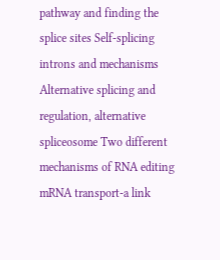pathway and finding the splice sites Self-splicing introns and mechanisms Alternative splicing and regulation, alternative spliceosome Two different mechanisms of RNA editing mRNA transport-a link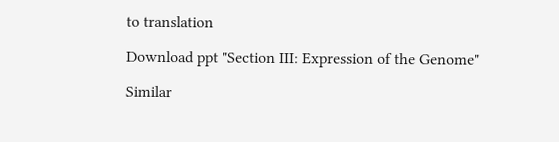to translation

Download ppt "Section III: Expression of the Genome"

Similar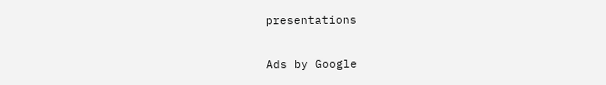presentations

Ads by Google